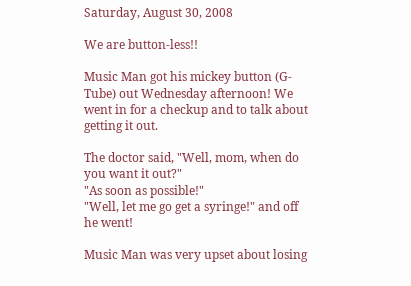Saturday, August 30, 2008

We are button-less!!

Music Man got his mickey button (G-Tube) out Wednesday afternoon! We went in for a checkup and to talk about getting it out.

The doctor said, "Well, mom, when do you want it out?"
"As soon as possible!"
"Well, let me go get a syringe!" and off he went!

Music Man was very upset about losing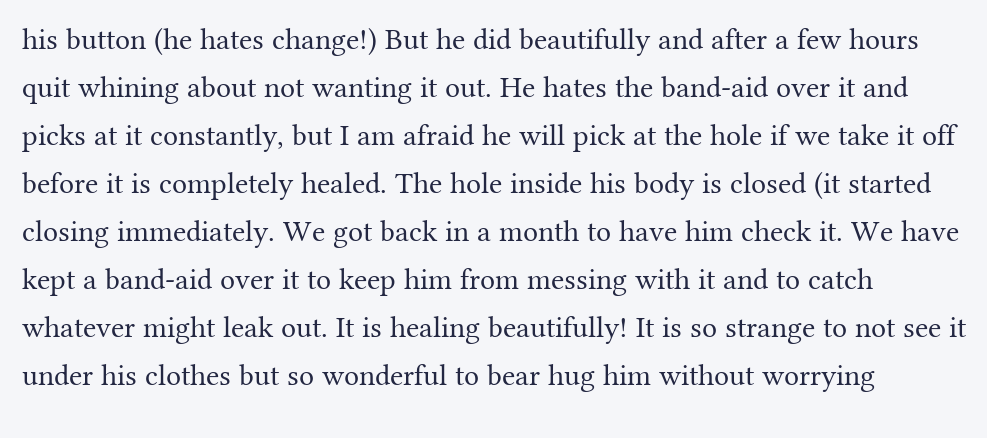his button (he hates change!) But he did beautifully and after a few hours quit whining about not wanting it out. He hates the band-aid over it and picks at it constantly, but I am afraid he will pick at the hole if we take it off before it is completely healed. The hole inside his body is closed (it started closing immediately. We got back in a month to have him check it. We have kept a band-aid over it to keep him from messing with it and to catch whatever might leak out. It is healing beautifully! It is so strange to not see it under his clothes but so wonderful to bear hug him without worrying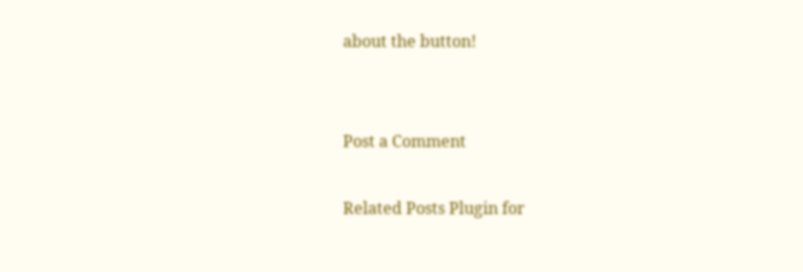about the button!


Post a Comment

Related Posts Plugin for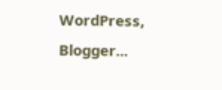WordPress, Blogger...